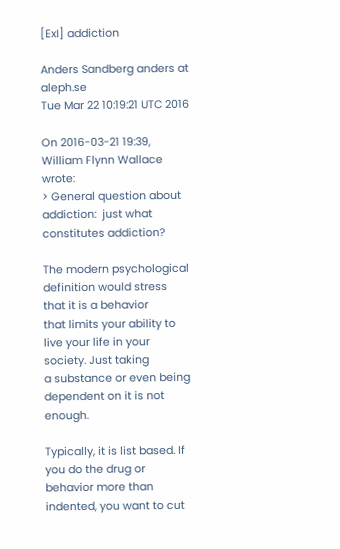[ExI] addiction

Anders Sandberg anders at aleph.se
Tue Mar 22 10:19:21 UTC 2016

On 2016-03-21 19:39, William Flynn Wallace wrote:
> General question about addiction:  just what constitutes addiction?

The modern psychological definition would stress that it is a behavior
that limits your ability to live your life in your society. Just taking
a substance or even being dependent on it is not enough.

Typically, it is list based. If you do the drug or behavior more than
indented, you want to cut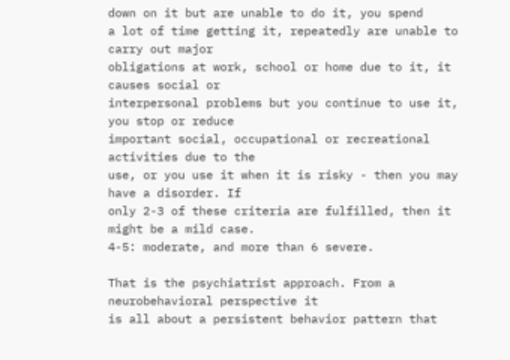down on it but are unable to do it, you spend
a lot of time getting it, repeatedly are unable to carry out major
obligations at work, school or home due to it, it causes social or
interpersonal problems but you continue to use it, you stop or reduce
important social, occupational or recreational activities due to the
use, or you use it when it is risky - then you may have a disorder. If
only 2-3 of these criteria are fulfilled, then it might be a mild case.
4-5: moderate, and more than 6 severe.

That is the psychiatrist approach. From a neurobehavioral perspective it
is all about a persistent behavior pattern that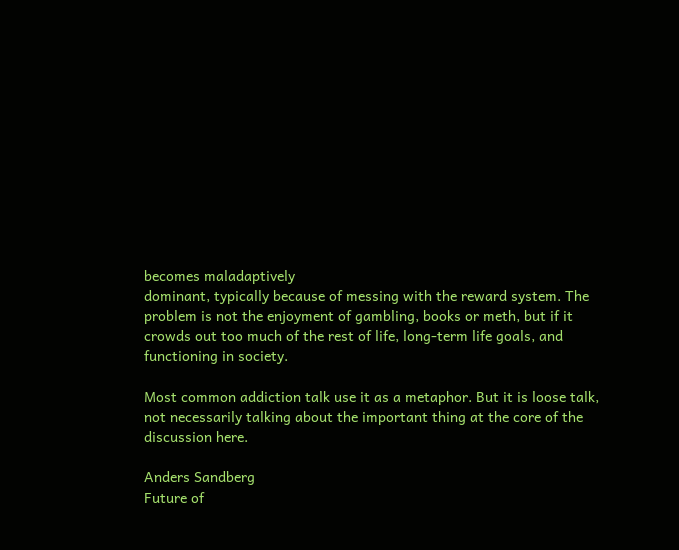becomes maladaptively
dominant, typically because of messing with the reward system. The
problem is not the enjoyment of gambling, books or meth, but if it
crowds out too much of the rest of life, long-term life goals, and
functioning in society.

Most common addiction talk use it as a metaphor. But it is loose talk,
not necessarily talking about the important thing at the core of the
discussion here.

Anders Sandberg
Future of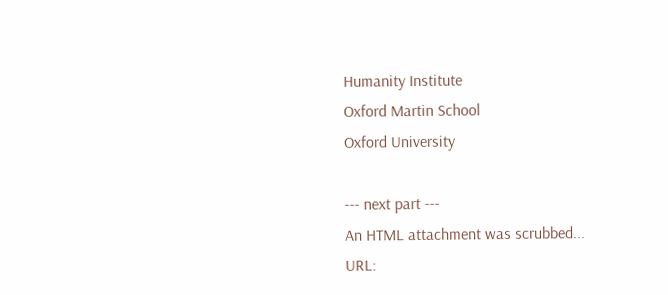Humanity Institute
Oxford Martin School
Oxford University

--- next part ---
An HTML attachment was scrubbed...
URL: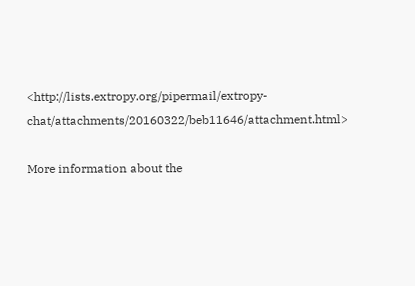<http://lists.extropy.org/pipermail/extropy-chat/attachments/20160322/beb11646/attachment.html>

More information about the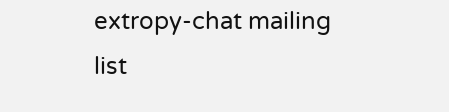extropy-chat mailing list